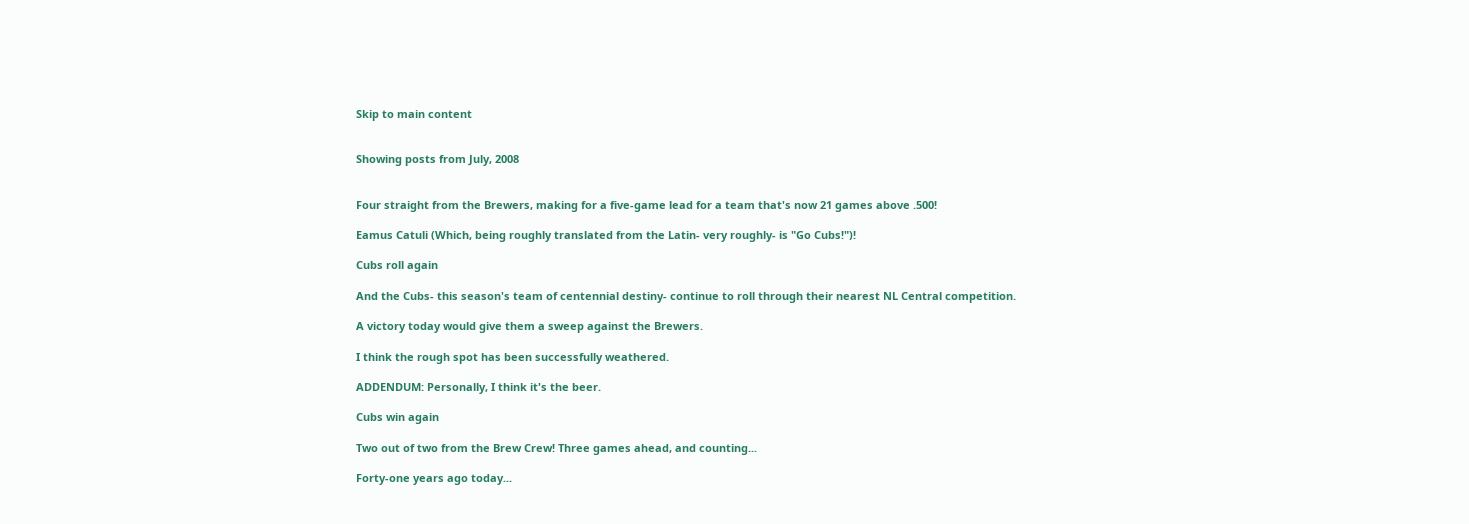Skip to main content


Showing posts from July, 2008


Four straight from the Brewers, making for a five-game lead for a team that's now 21 games above .500!

Eamus Catuli (Which, being roughly translated from the Latin- very roughly- is "Go Cubs!")!

Cubs roll again

And the Cubs- this season's team of centennial destiny- continue to roll through their nearest NL Central competition.

A victory today would give them a sweep against the Brewers.

I think the rough spot has been successfully weathered.

ADDENDUM: Personally, I think it's the beer.

Cubs win again

Two out of two from the Brew Crew! Three games ahead, and counting...

Forty-one years ago today...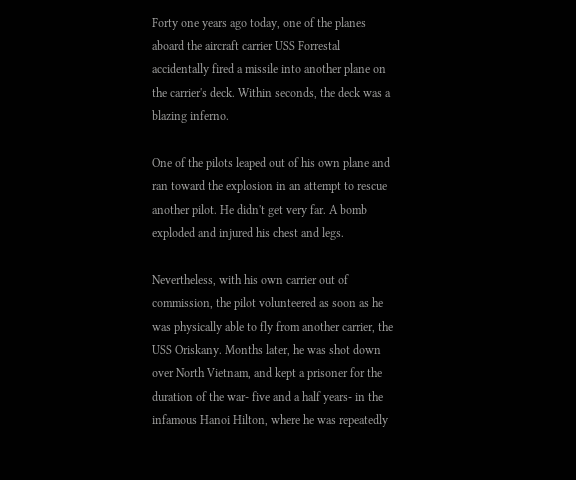Forty one years ago today, one of the planes aboard the aircraft carrier USS Forrestal accidentally fired a missile into another plane on the carrier's deck. Within seconds, the deck was a blazing inferno.

One of the pilots leaped out of his own plane and ran toward the explosion in an attempt to rescue another pilot. He didn't get very far. A bomb exploded and injured his chest and legs.

Nevertheless, with his own carrier out of commission, the pilot volunteered as soon as he was physically able to fly from another carrier, the USS Oriskany. Months later, he was shot down over North Vietnam, and kept a prisoner for the duration of the war- five and a half years- in the infamous Hanoi Hilton, where he was repeatedly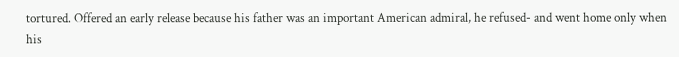tortured. Offered an early release because his father was an important American admiral, he refused- and went home only when his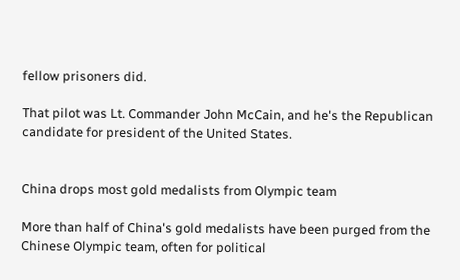fellow prisoners did.

That pilot was Lt. Commander John McCain, and he's the Republican candidate for president of the United States.


China drops most gold medalists from Olympic team

More than half of China's gold medalists have been purged from the Chinese Olympic team, often for political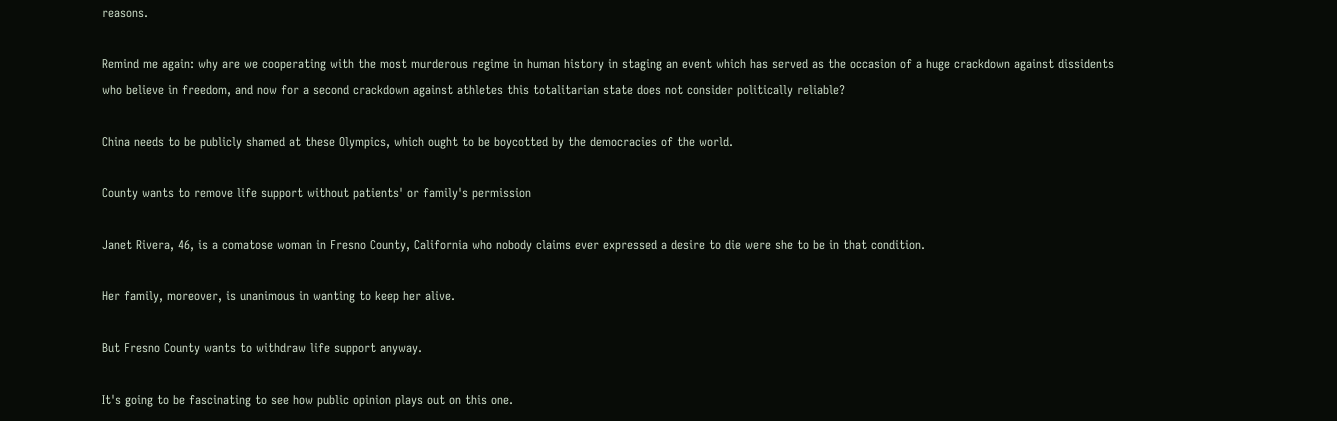reasons.

Remind me again: why are we cooperating with the most murderous regime in human history in staging an event which has served as the occasion of a huge crackdown against dissidents who believe in freedom, and now for a second crackdown against athletes this totalitarian state does not consider politically reliable?

China needs to be publicly shamed at these Olympics, which ought to be boycotted by the democracies of the world.

County wants to remove life support without patients' or family's permission

Janet Rivera, 46, is a comatose woman in Fresno County, California who nobody claims ever expressed a desire to die were she to be in that condition.

Her family, moreover, is unanimous in wanting to keep her alive.

But Fresno County wants to withdraw life support anyway.

It's going to be fascinating to see how public opinion plays out on this one.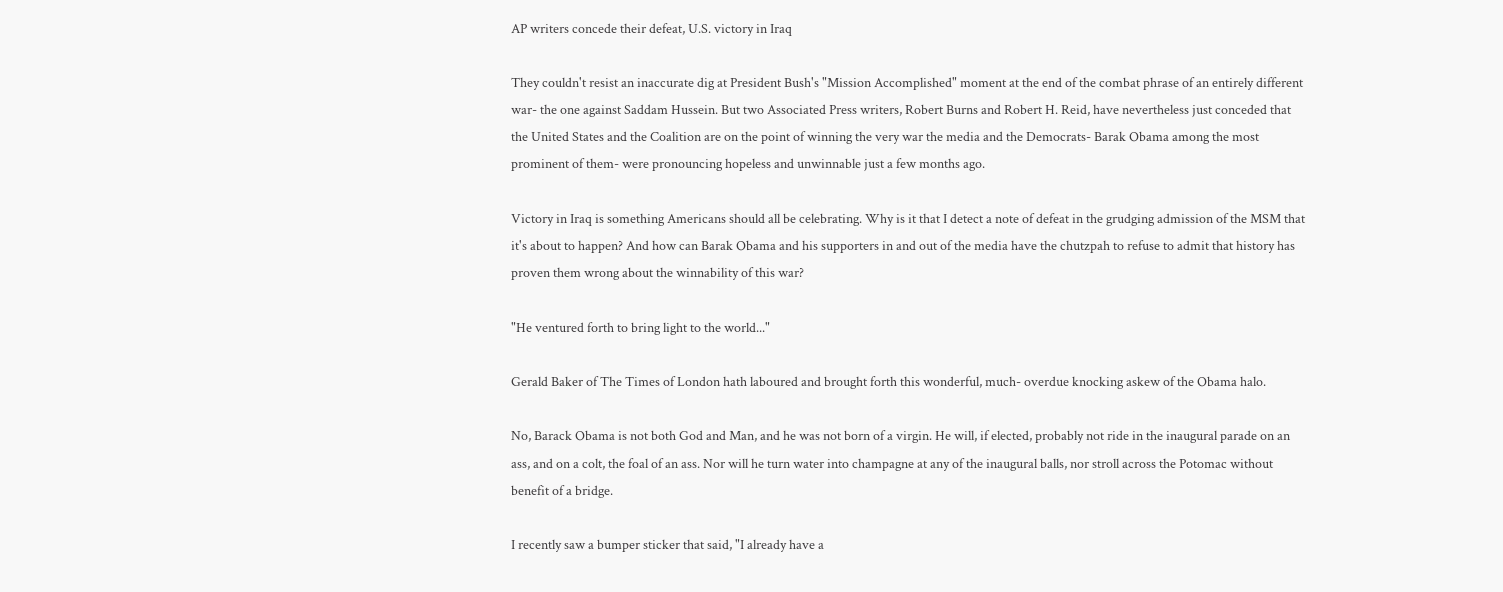AP writers concede their defeat, U.S. victory in Iraq

They couldn't resist an inaccurate dig at President Bush's "Mission Accomplished" moment at the end of the combat phrase of an entirely different war- the one against Saddam Hussein. But two Associated Press writers, Robert Burns and Robert H. Reid, have nevertheless just conceded that the United States and the Coalition are on the point of winning the very war the media and the Democrats- Barak Obama among the most prominent of them- were pronouncing hopeless and unwinnable just a few months ago.

Victory in Iraq is something Americans should all be celebrating. Why is it that I detect a note of defeat in the grudging admission of the MSM that it's about to happen? And how can Barak Obama and his supporters in and out of the media have the chutzpah to refuse to admit that history has proven them wrong about the winnability of this war?

"He ventured forth to bring light to the world..."

Gerald Baker of The Times of London hath laboured and brought forth this wonderful, much- overdue knocking askew of the Obama halo.

No, Barack Obama is not both God and Man, and he was not born of a virgin. He will, if elected, probably not ride in the inaugural parade on an ass, and on a colt, the foal of an ass. Nor will he turn water into champagne at any of the inaugural balls, nor stroll across the Potomac without benefit of a bridge.

I recently saw a bumper sticker that said, "I already have a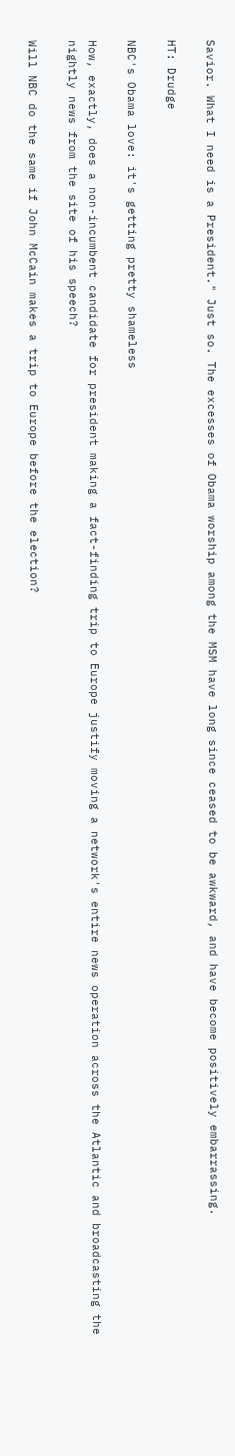Savior. What I need is a President." Just so. The excesses of Obama worship among the MSM have long since ceased to be awkward, and have become positively embarrassing.

HT: Drudge

NBC's Obama love: it's getting pretty shameless

How, exactly, does a non-incumbent candidate for president making a fact-finding trip to Europe justify moving a network's entire news operation across the Atlantic and broadcasting the nightly news from the site of his speech?

Will NBC do the same if John McCain makes a trip to Europe before the election?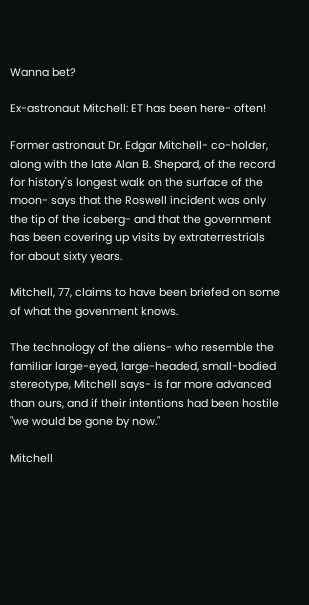Wanna bet?

Ex-astronaut Mitchell: ET has been here- often!

Former astronaut Dr. Edgar Mitchell- co-holder, along with the late Alan B. Shepard, of the record for history's longest walk on the surface of the moon- says that the Roswell incident was only the tip of the iceberg- and that the government has been covering up visits by extraterrestrials for about sixty years.

Mitchell, 77, claims to have been briefed on some of what the govenment knows.

The technology of the aliens- who resemble the familiar large-eyed, large-headed, small-bodied stereotype, Mitchell says- is far more advanced than ours, and if their intentions had been hostile "we would be gone by now."

Mitchell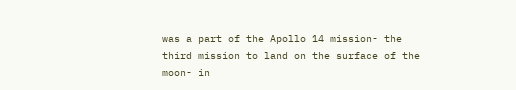was a part of the Apollo 14 mission- the third mission to land on the surface of the moon- in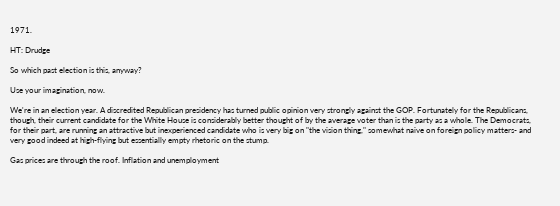1971.

HT: Drudge

So which past election is this, anyway?

Use your imagination, now.

We're in an election year. A discredited Republican presidency has turned public opinion very strongly against the GOP. Fortunately for the Republicans, though, their current candidate for the White House is considerably better thought of by the average voter than is the party as a whole. The Democrats, for their part, are running an attractive but inexperienced candidate who is very big on "the vision thing," somewhat naive on foreign policy matters- and very good indeed at high-flying but essentially empty rhetoric on the stump.

Gas prices are through the roof. Inflation and unemployment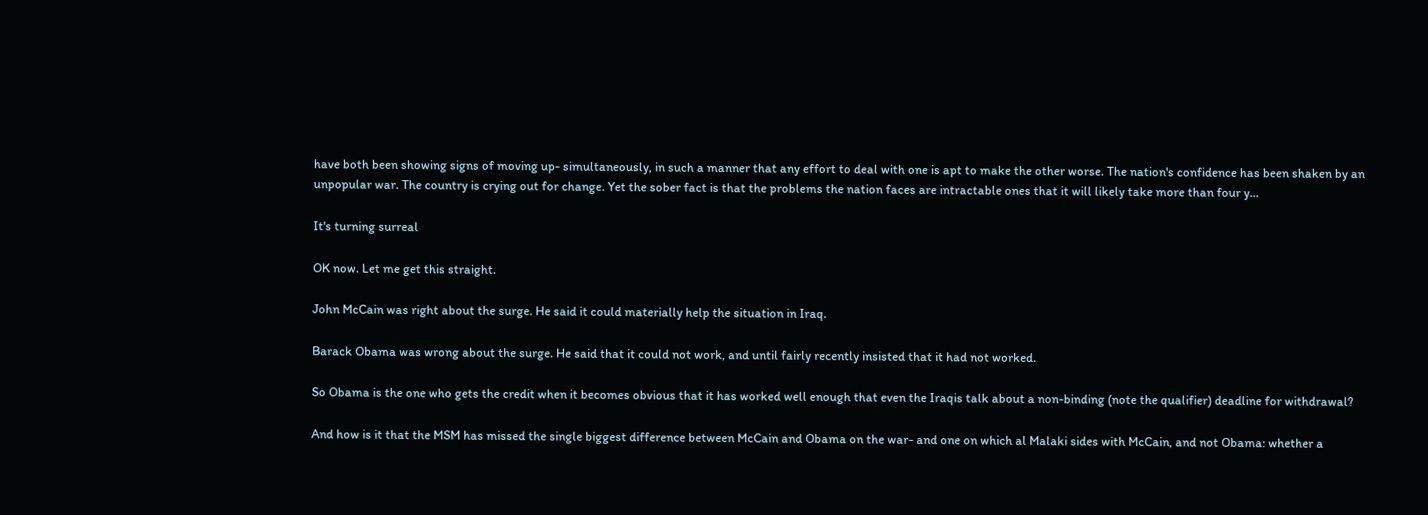have both been showing signs of moving up- simultaneously, in such a manner that any effort to deal with one is apt to make the other worse. The nation's confidence has been shaken by an unpopular war. The country is crying out for change. Yet the sober fact is that the problems the nation faces are intractable ones that it will likely take more than four y…

It's turning surreal

OK now. Let me get this straight.

John McCain was right about the surge. He said it could materially help the situation in Iraq.

Barack Obama was wrong about the surge. He said that it could not work, and until fairly recently insisted that it had not worked.

So Obama is the one who gets the credit when it becomes obvious that it has worked well enough that even the Iraqis talk about a non-binding (note the qualifier) deadline for withdrawal?

And how is it that the MSM has missed the single biggest difference between McCain and Obama on the war- and one on which al Malaki sides with McCain, and not Obama: whether a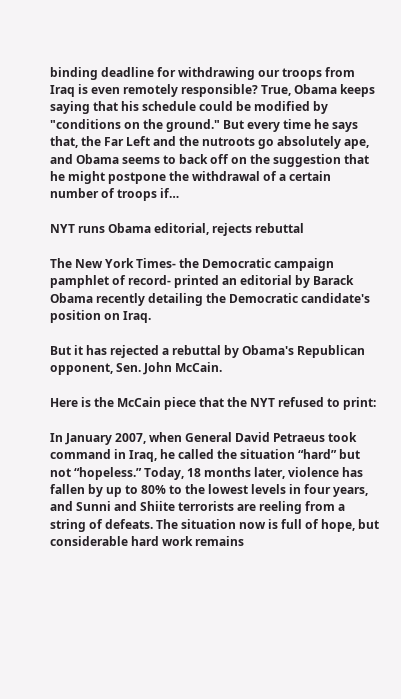binding deadline for withdrawing our troops from Iraq is even remotely responsible? True, Obama keeps saying that his schedule could be modified by "conditions on the ground." But every time he says that, the Far Left and the nutroots go absolutely ape, and Obama seems to back off on the suggestion that he might postpone the withdrawal of a certain number of troops if…

NYT runs Obama editorial, rejects rebuttal

The New York Times- the Democratic campaign pamphlet of record- printed an editorial by Barack Obama recently detailing the Democratic candidate's position on Iraq.

But it has rejected a rebuttal by Obama's Republican opponent, Sen. John McCain.

Here is the McCain piece that the NYT refused to print:

In January 2007, when General David Petraeus took command in Iraq, he called the situation “hard” but not “hopeless.” Today, 18 months later, violence has fallen by up to 80% to the lowest levels in four years, and Sunni and Shiite terrorists are reeling from a string of defeats. The situation now is full of hope, but considerable hard work remains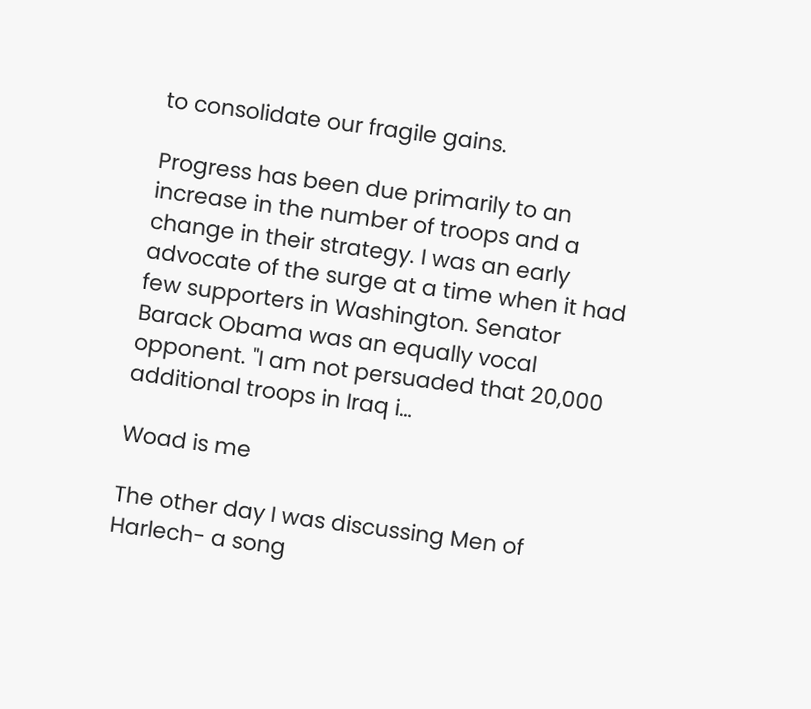to consolidate our fragile gains.

Progress has been due primarily to an increase in the number of troops and a change in their strategy. I was an early advocate of the surge at a time when it had few supporters in Washington. Senator Barack Obama was an equally vocal opponent. "I am not persuaded that 20,000 additional troops in Iraq i…

Woad is me

The other day I was discussing Men of Harlech- a song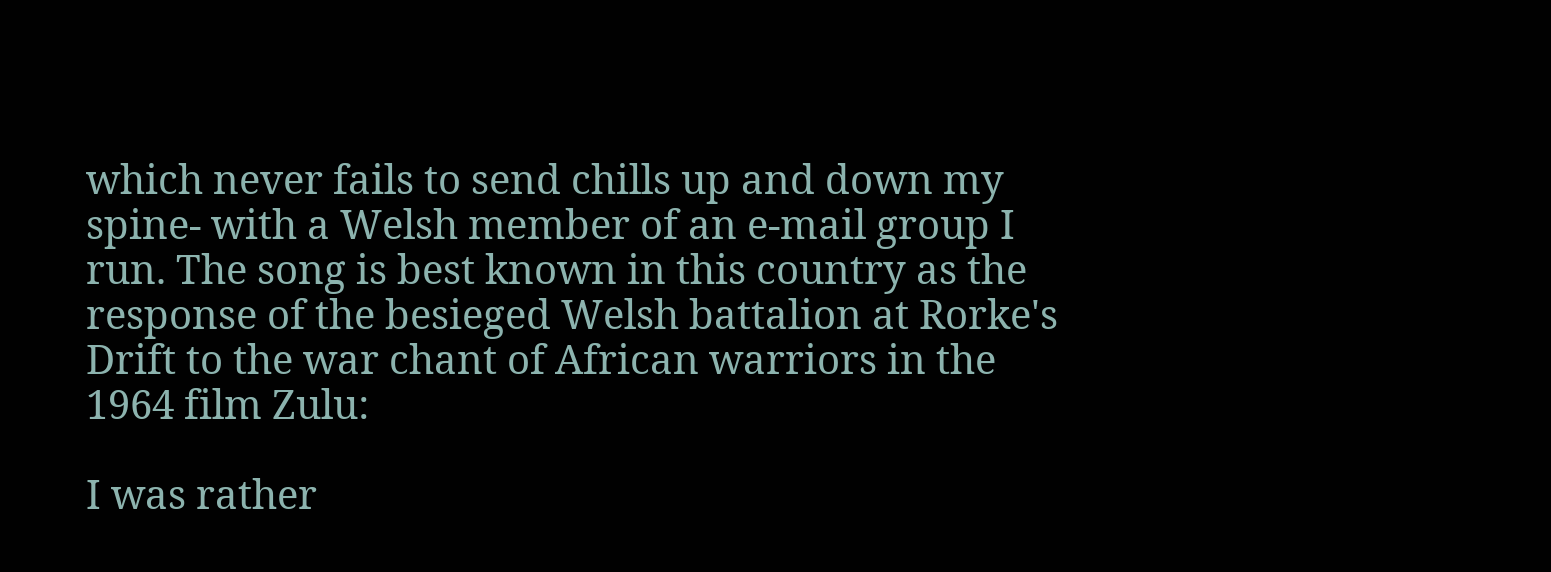which never fails to send chills up and down my spine- with a Welsh member of an e-mail group I run. The song is best known in this country as the response of the besieged Welsh battalion at Rorke's Drift to the war chant of African warriors in the 1964 film Zulu:

I was rather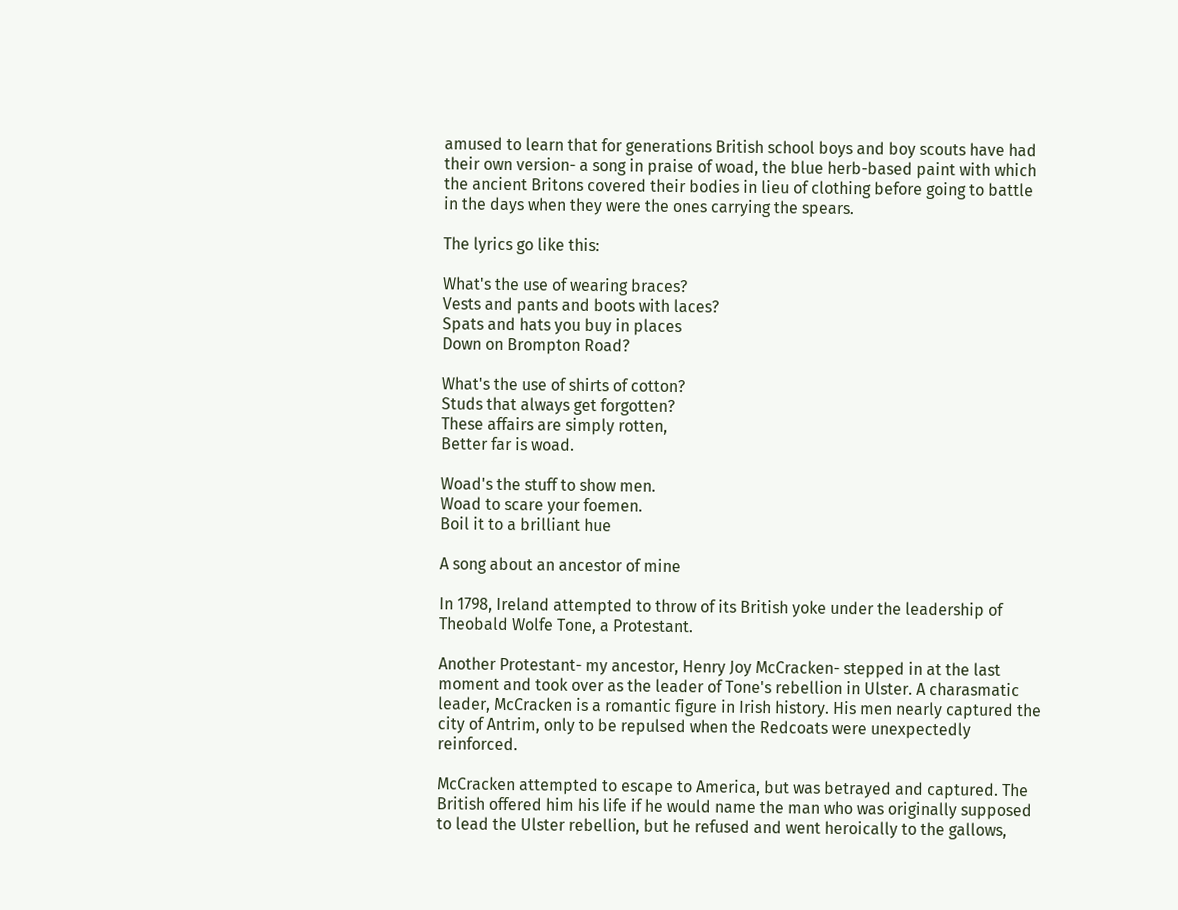amused to learn that for generations British school boys and boy scouts have had their own version- a song in praise of woad, the blue herb-based paint with which the ancient Britons covered their bodies in lieu of clothing before going to battle in the days when they were the ones carrying the spears.

The lyrics go like this:

What's the use of wearing braces?
Vests and pants and boots with laces?
Spats and hats you buy in places
Down on Brompton Road?

What's the use of shirts of cotton?
Studs that always get forgotten?
These affairs are simply rotten,
Better far is woad.

Woad's the stuff to show men.
Woad to scare your foemen.
Boil it to a brilliant hue

A song about an ancestor of mine

In 1798, Ireland attempted to throw of its British yoke under the leadership of Theobald Wolfe Tone, a Protestant.

Another Protestant- my ancestor, Henry Joy McCracken- stepped in at the last moment and took over as the leader of Tone's rebellion in Ulster. A charasmatic leader, McCracken is a romantic figure in Irish history. His men nearly captured the city of Antrim, only to be repulsed when the Redcoats were unexpectedly reinforced.

McCracken attempted to escape to America, but was betrayed and captured. The British offered him his life if he would name the man who was originally supposed to lead the Ulster rebellion, but he refused and went heroically to the gallows,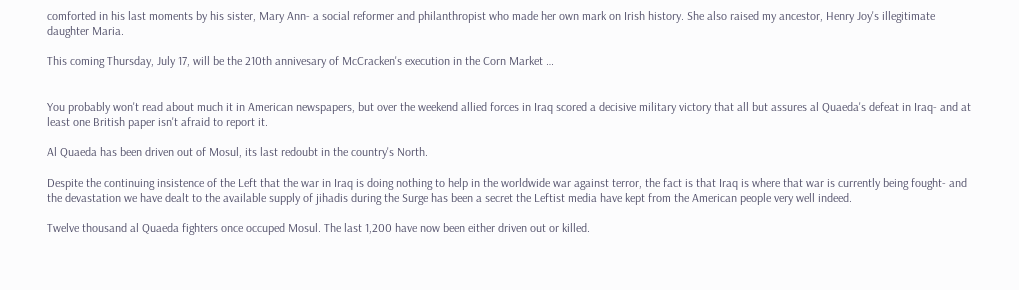comforted in his last moments by his sister, Mary Ann- a social reformer and philanthropist who made her own mark on Irish history. She also raised my ancestor, Henry Joy's illegitimate daughter Maria.

This coming Thursday, July 17, will be the 210th annivesary of McCracken's execution in the Corn Market …


You probably won't read about much it in American newspapers, but over the weekend allied forces in Iraq scored a decisive military victory that all but assures al Quaeda's defeat in Iraq- and at least one British paper isn't afraid to report it.

Al Quaeda has been driven out of Mosul, its last redoubt in the country's North.

Despite the continuing insistence of the Left that the war in Iraq is doing nothing to help in the worldwide war against terror, the fact is that Iraq is where that war is currently being fought- and the devastation we have dealt to the available supply of jihadis during the Surge has been a secret the Leftist media have kept from the American people very well indeed.

Twelve thousand al Quaeda fighters once occuped Mosul. The last 1,200 have now been either driven out or killed.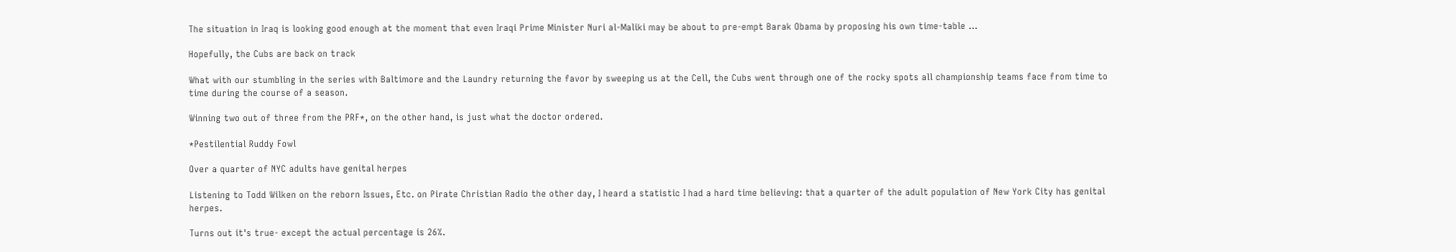The situation in Iraq is looking good enough at the moment that even Iraqi Prime Minister Nuri al-Maliki may be about to pre-empt Barak Obama by proposing his own time-table …

Hopefully, the Cubs are back on track

What with our stumbling in the series with Baltimore and the Laundry returning the favor by sweeping us at the Cell, the Cubs went through one of the rocky spots all championship teams face from time to time during the course of a season.

Winning two out of three from the PRF*, on the other hand, is just what the doctor ordered.

*Pestilential Ruddy Fowl

Over a quarter of NYC adults have genital herpes

Listening to Todd Wilken on the reborn Issues, Etc. on Pirate Christian Radio the other day, I heard a statistic I had a hard time believing: that a quarter of the adult population of New York City has genital herpes.

Turns out it's true- except the actual percentage is 26%.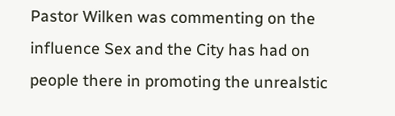Pastor Wilken was commenting on the influence Sex and the City has had on people there in promoting the unrealstic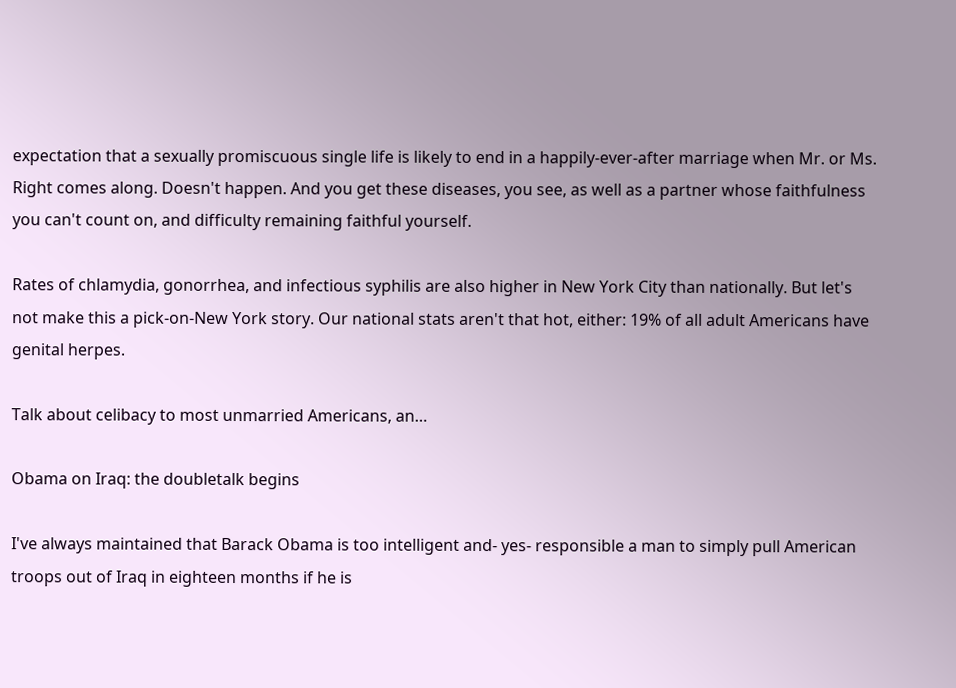expectation that a sexually promiscuous single life is likely to end in a happily-ever-after marriage when Mr. or Ms. Right comes along. Doesn't happen. And you get these diseases, you see, as well as a partner whose faithfulness you can't count on, and difficulty remaining faithful yourself.

Rates of chlamydia, gonorrhea, and infectious syphilis are also higher in New York City than nationally. But let's not make this a pick-on-New York story. Our national stats aren't that hot, either: 19% of all adult Americans have genital herpes.

Talk about celibacy to most unmarried Americans, an…

Obama on Iraq: the doubletalk begins

I've always maintained that Barack Obama is too intelligent and- yes- responsible a man to simply pull American troops out of Iraq in eighteen months if he is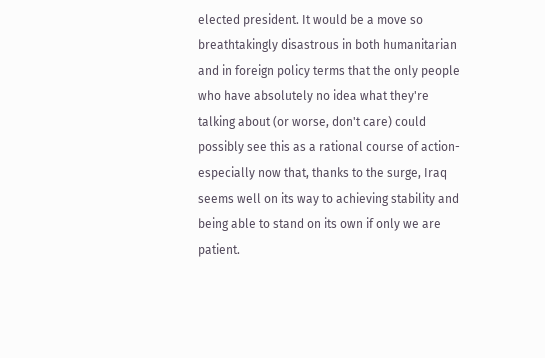elected president. It would be a move so breathtakingly disastrous in both humanitarian and in foreign policy terms that the only people who have absolutely no idea what they're talking about (or worse, don't care) could possibly see this as a rational course of action- especially now that, thanks to the surge, Iraq seems well on its way to achieving stability and being able to stand on its own if only we are patient.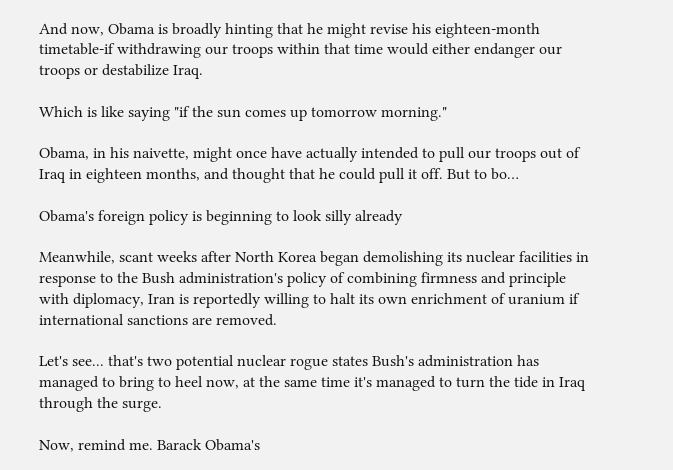And now, Obama is broadly hinting that he might revise his eighteen-month timetable-if withdrawing our troops within that time would either endanger our troops or destabilize Iraq.

Which is like saying "if the sun comes up tomorrow morning."

Obama, in his naivette, might once have actually intended to pull our troops out of Iraq in eighteen months, and thought that he could pull it off. But to bo…

Obama's foreign policy is beginning to look silly already

Meanwhile, scant weeks after North Korea began demolishing its nuclear facilities in response to the Bush administration's policy of combining firmness and principle with diplomacy, Iran is reportedly willing to halt its own enrichment of uranium if international sanctions are removed.

Let's see... that's two potential nuclear rogue states Bush's administration has managed to bring to heel now, at the same time it's managed to turn the tide in Iraq through the surge.

Now, remind me. Barack Obama's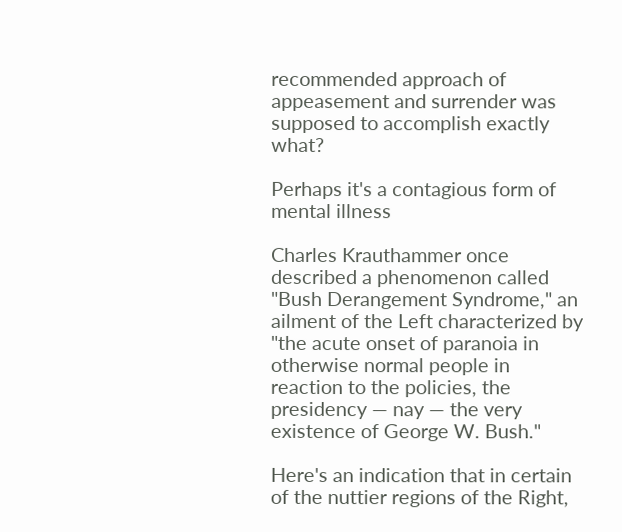recommended approach of appeasement and surrender was supposed to accomplish exactly what?

Perhaps it's a contagious form of mental illness

Charles Krauthammer once described a phenomenon called "Bush Derangement Syndrome," an ailment of the Left characterized by "the acute onset of paranoia in otherwise normal people in reaction to the policies, the presidency — nay — the very existence of George W. Bush."

Here's an indication that in certain of the nuttier regions of the Right,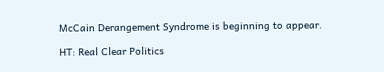McCain Derangement Syndrome is beginning to appear.

HT: Real Clear Politics